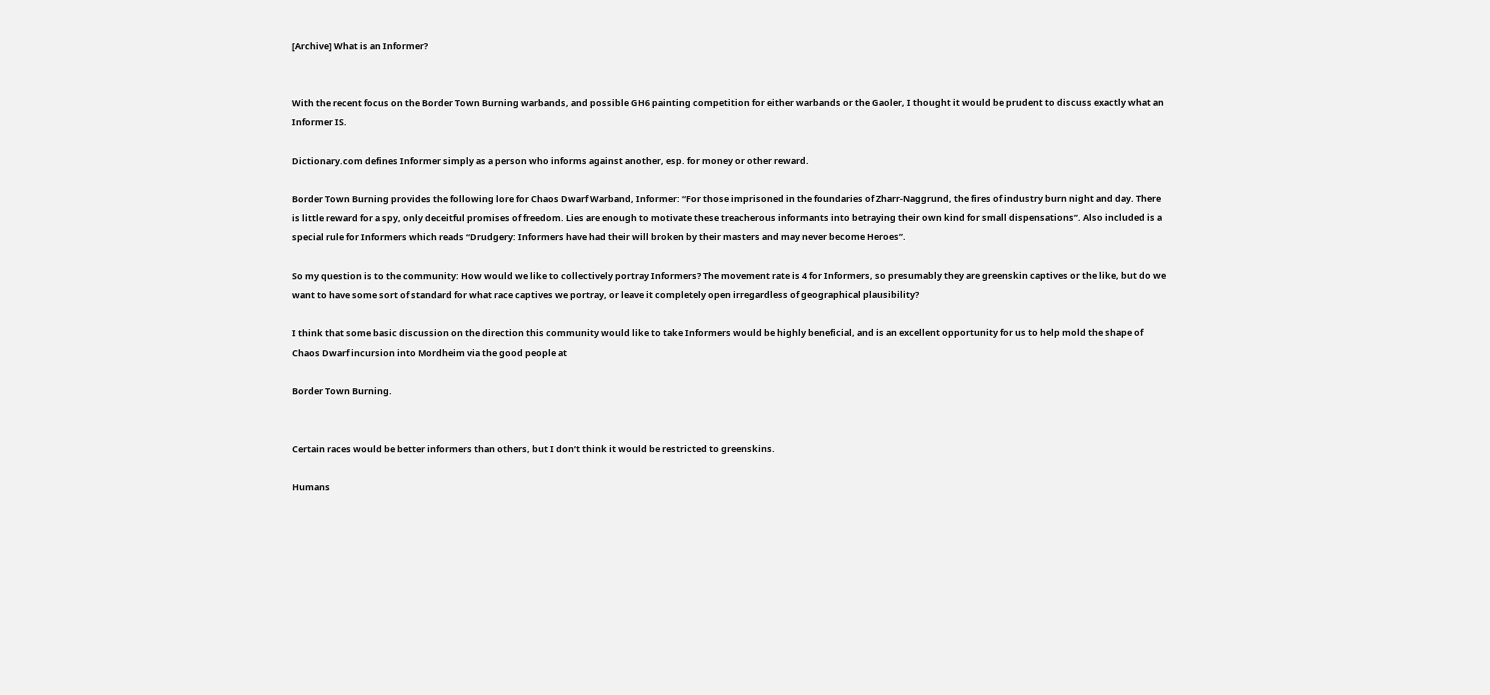[Archive] What is an Informer?


With the recent focus on the Border Town Burning warbands, and possible GH6 painting competition for either warbands or the Gaoler, I thought it would be prudent to discuss exactly what an Informer IS.

Dictionary.com defines Informer simply as a person who informs against another, esp. for money or other reward.

Border Town Burning provides the following lore for Chaos Dwarf Warband, Informer: “For those imprisoned in the foundaries of Zharr-Naggrund, the fires of industry burn night and day. There is little reward for a spy, only deceitful promises of freedom. Lies are enough to motivate these treacherous informants into betraying their own kind for small dispensations”. Also included is a special rule for Informers which reads “Drudgery: Informers have had their will broken by their masters and may never become Heroes”.

So my question is to the community: How would we like to collectively portray Informers? The movement rate is 4 for Informers, so presumably they are greenskin captives or the like, but do we want to have some sort of standard for what race captives we portray, or leave it completely open irregardless of geographical plausibility?

I think that some basic discussion on the direction this community would like to take Informers would be highly beneficial, and is an excellent opportunity for us to help mold the shape of Chaos Dwarf incursion into Mordheim via the good people at

Border Town Burning.


Certain races would be better informers than others, but I don’t think it would be restricted to greenskins.

Humans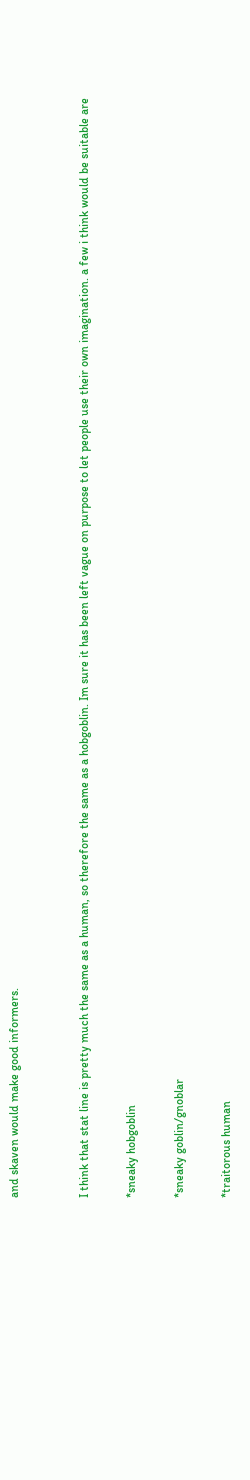and skaven would make good informers.


I think that stat line is pretty much the same as a human, so therefore the same as a hobgoblin. Im sure it has been left vague on purpose to let people use their own imagination. a few i think would be suitable are

*sneaky hobgoblin

*sneaky goblin/gnoblar

*traitorous human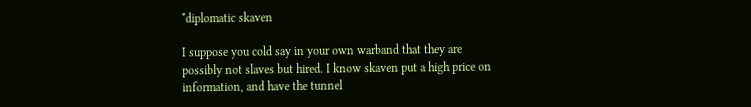*diplomatic skaven

I suppose you cold say in your own warband that they are possibly not slaves but hired. I know skaven put a high price on information, and have the tunnel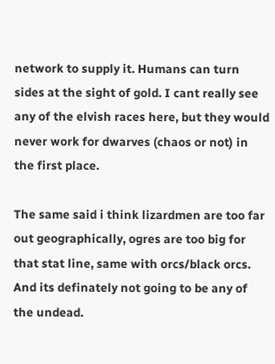network to supply it. Humans can turn sides at the sight of gold. I cant really see any of the elvish races here, but they would never work for dwarves (chaos or not) in the first place.

The same said i think lizardmen are too far out geographically, ogres are too big for that stat line, same with orcs/black orcs. And its definately not going to be any of the undead.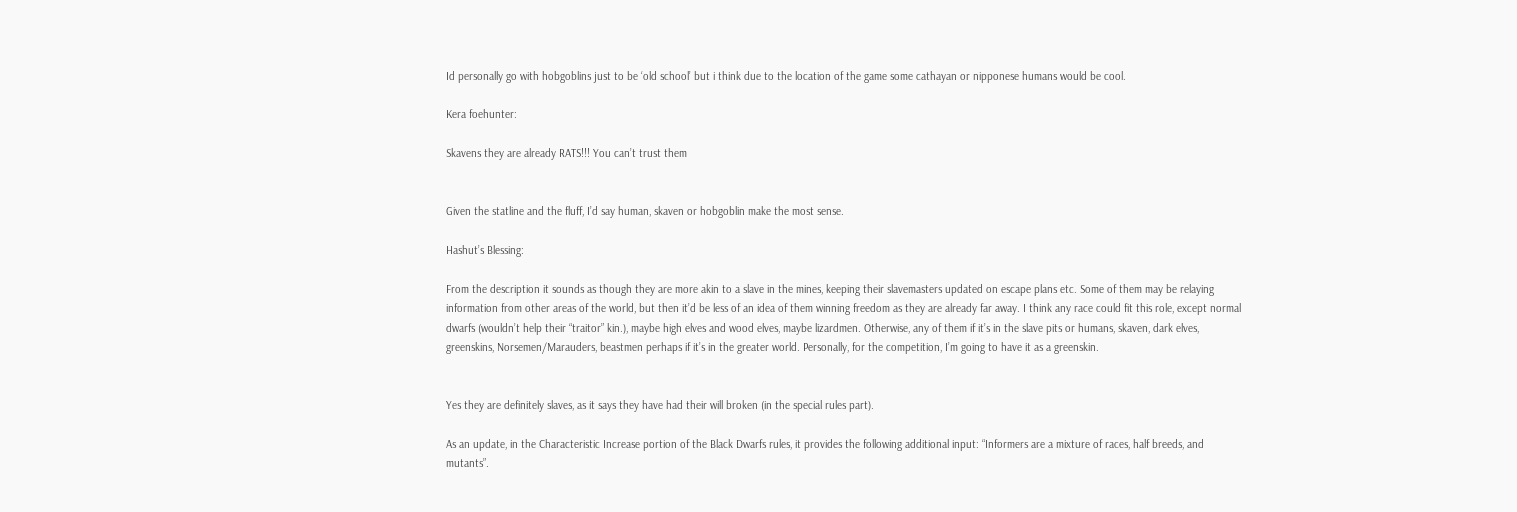Id personally go with hobgoblins just to be ‘old school’ but i think due to the location of the game some cathayan or nipponese humans would be cool.

Kera foehunter:

Skavens they are already RATS!!! You can’t trust them


Given the statline and the fluff, I’d say human, skaven or hobgoblin make the most sense.

Hashut’s Blessing:

From the description it sounds as though they are more akin to a slave in the mines, keeping their slavemasters updated on escape plans etc. Some of them may be relaying information from other areas of the world, but then it’d be less of an idea of them winning freedom as they are already far away. I think any race could fit this role, except normal dwarfs (wouldn’t help their “traitor” kin.), maybe high elves and wood elves, maybe lizardmen. Otherwise, any of them if it’s in the slave pits or humans, skaven, dark elves, greenskins, Norsemen/Marauders, beastmen perhaps if it’s in the greater world. Personally, for the competition, I’m going to have it as a greenskin.


Yes they are definitely slaves, as it says they have had their will broken (in the special rules part).

As an update, in the Characteristic Increase portion of the Black Dwarfs rules, it provides the following additional input: “Informers are a mixture of races, half breeds, and mutants”.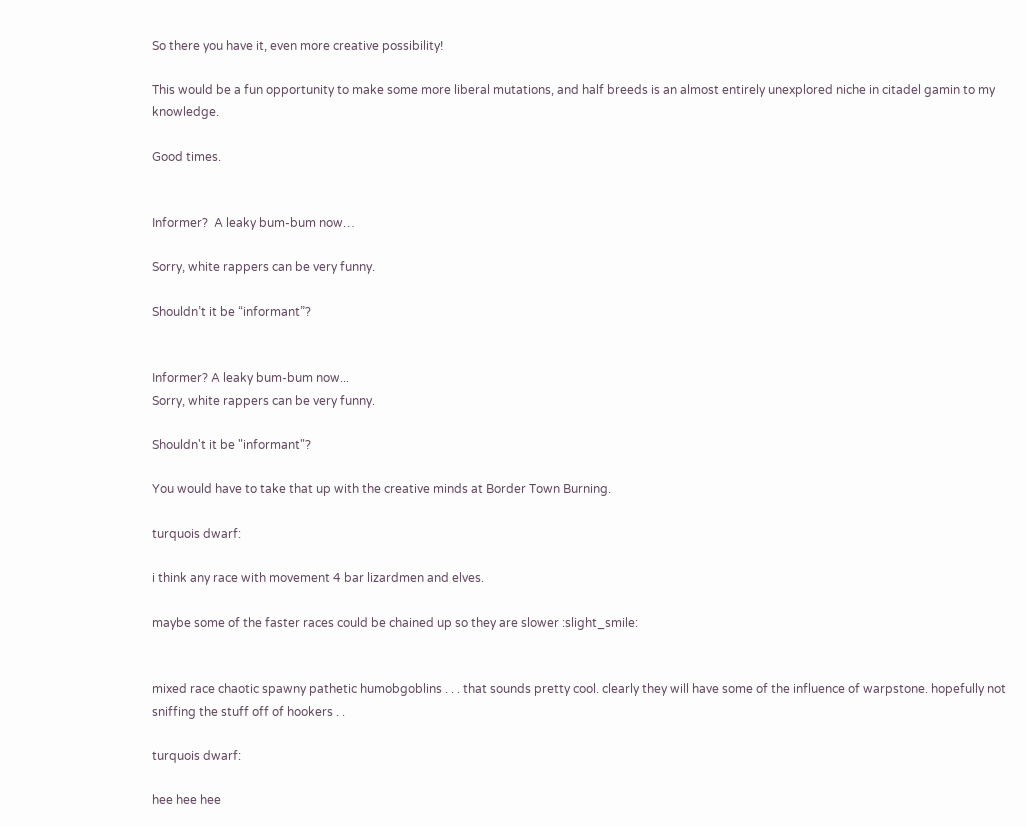So there you have it, even more creative possibility!

This would be a fun opportunity to make some more liberal mutations, and half breeds is an almost entirely unexplored niche in citadel gamin to my knowledge.

Good times.


Informer?  A leaky bum-bum now…

Sorry, white rappers can be very funny.

Shouldn’t it be “informant”?


Informer? A leaky bum-bum now...
Sorry, white rappers can be very funny.

Shouldn't it be "informant"?

You would have to take that up with the creative minds at Border Town Burning.

turquois dwarf:

i think any race with movement 4 bar lizardmen and elves.

maybe some of the faster races could be chained up so they are slower :slight_smile:


mixed race chaotic spawny pathetic humobgoblins . . . that sounds pretty cool. clearly they will have some of the influence of warpstone. hopefully not sniffing the stuff off of hookers . .

turquois dwarf:

hee hee hee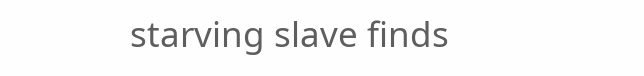starving slave finds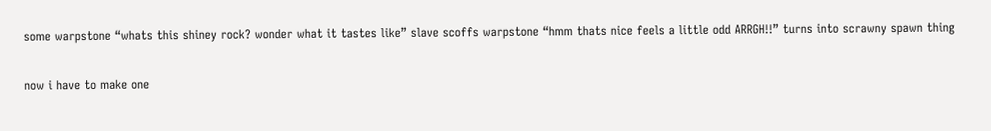some warpstone “whats this shiney rock? wonder what it tastes like” slave scoffs warpstone “hmm thats nice feels a little odd ARRGH!!” turns into scrawny spawn thing

now i have to make one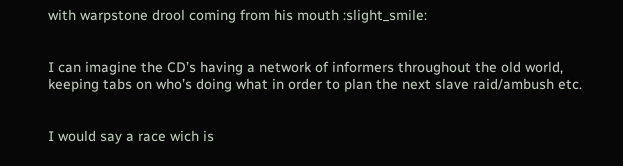with warpstone drool coming from his mouth :slight_smile:


I can imagine the CD’s having a network of informers throughout the old world, keeping tabs on who’s doing what in order to plan the next slave raid/ambush etc.


I would say a race wich is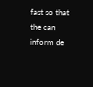fast so that the can inform de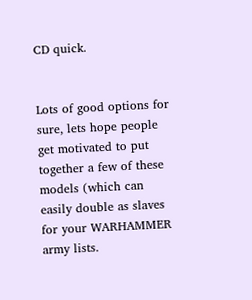CD quick.


Lots of good options for sure, lets hope people get motivated to put together a few of these models (which can easily double as slaves for your WARHAMMER army lists.